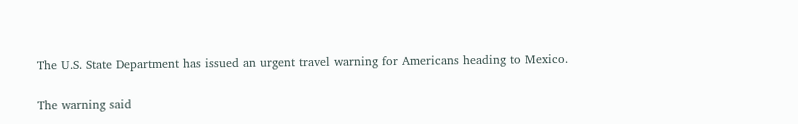The U.S. State Department has issued an urgent travel warning for Americans heading to Mexico.

The warning said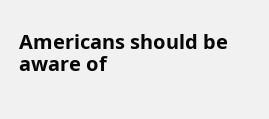Americans should be aware of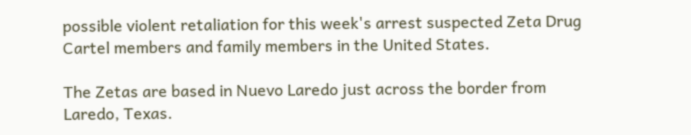possible violent retaliation for this week's arrest suspected Zeta Drug Cartel members and family members in the United States.

The Zetas are based in Nuevo Laredo just across the border from Laredo, Texas.